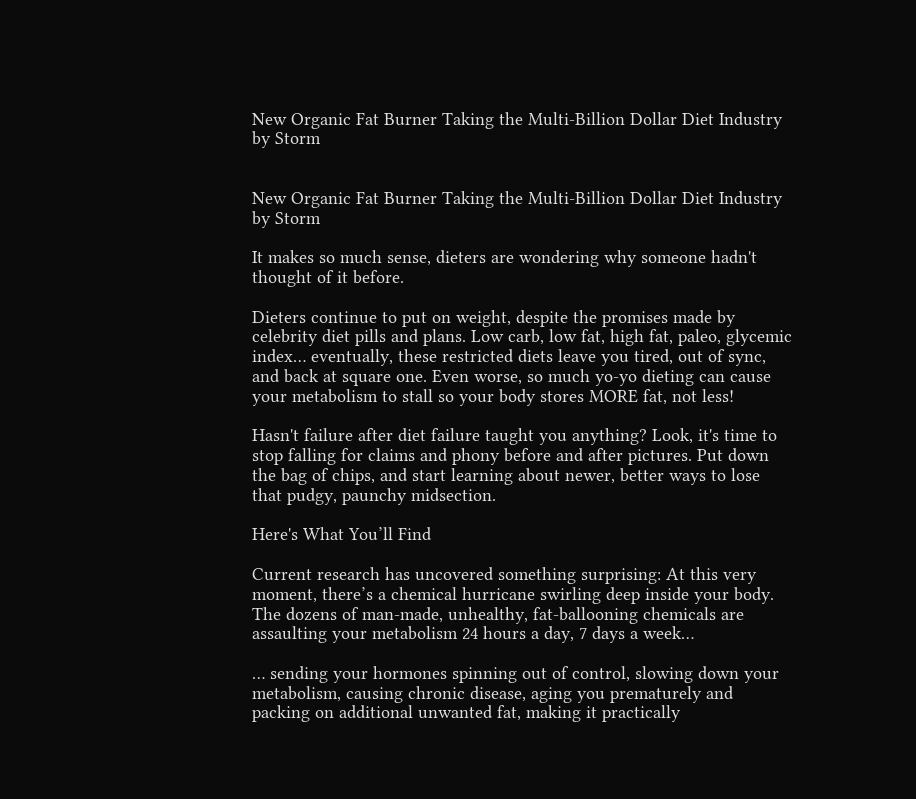New Organic Fat Burner Taking the Multi-Billion Dollar Diet Industry by Storm


New Organic Fat Burner Taking the Multi-Billion Dollar Diet Industry by Storm

It makes so much sense, dieters are wondering why someone hadn't thought of it before.

Dieters continue to put on weight, despite the promises made by celebrity diet pills and plans. Low carb, low fat, high fat, paleo, glycemic index… eventually, these restricted diets leave you tired, out of sync, and back at square one. Even worse, so much yo-yo dieting can cause your metabolism to stall so your body stores MORE fat, not less!

Hasn't failure after diet failure taught you anything? Look, it's time to stop falling for claims and phony before and after pictures. Put down the bag of chips, and start learning about newer, better ways to lose that pudgy, paunchy midsection.

Here's What You’ll Find

Current research has uncovered something surprising: At this very moment, there’s a chemical hurricane swirling deep inside your body. The dozens of man-made, unhealthy, fat-ballooning chemicals are assaulting your metabolism 24 hours a day, 7 days a week…

… sending your hormones spinning out of control, slowing down your metabolism, causing chronic disease, aging you prematurely and packing on additional unwanted fat, making it practically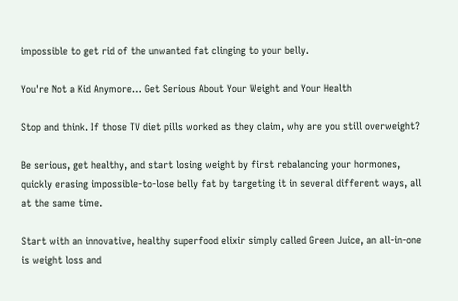impossible to get rid of the unwanted fat clinging to your belly.

You're Not a Kid Anymore… Get Serious About Your Weight and Your Health

Stop and think. If those TV diet pills worked as they claim, why are you still overweight?

Be serious, get healthy, and start losing weight by first rebalancing your hormones, quickly erasing impossible-to-lose belly fat by targeting it in several different ways, all at the same time.

Start with an innovative, healthy superfood elixir simply called Green Juice, an all-in-one is weight loss and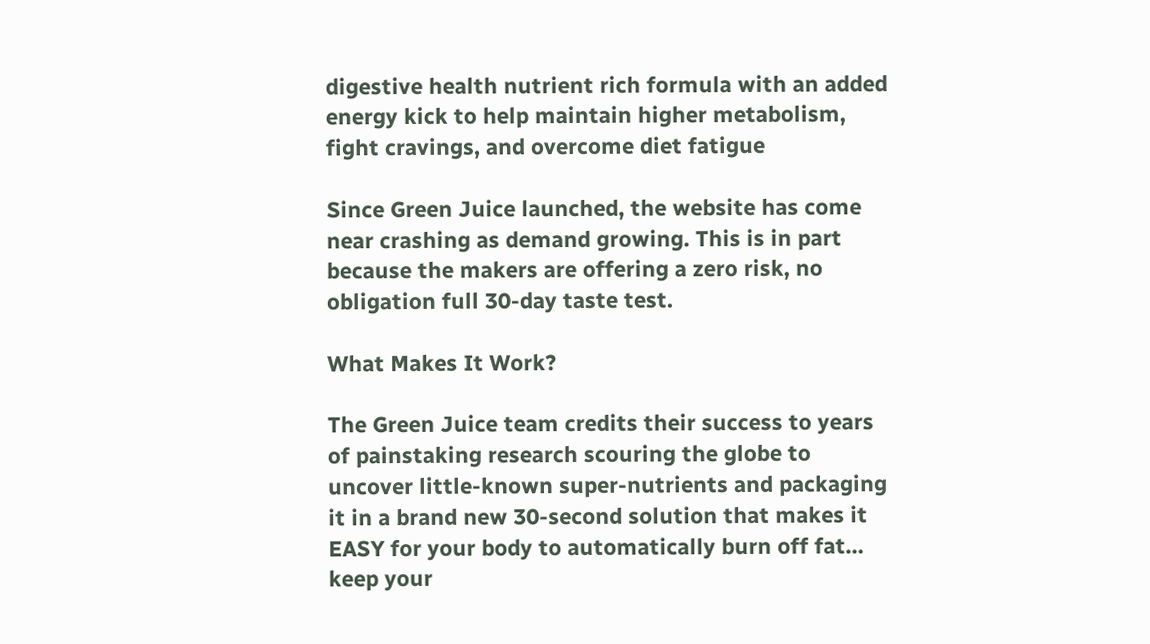digestive health nutrient rich formula with an added energy kick to help maintain higher metabolism, fight cravings, and overcome diet fatigue

Since Green Juice launched, the website has come near crashing as demand growing. This is in part because the makers are offering a zero risk, no obligation full 30-day taste test.

What Makes It Work?

The Green Juice team credits their success to years of painstaking research scouring the globe to uncover little-known super-nutrients and packaging it in a brand new 30-second solution that makes it EASY for your body to automatically burn off fat… keep your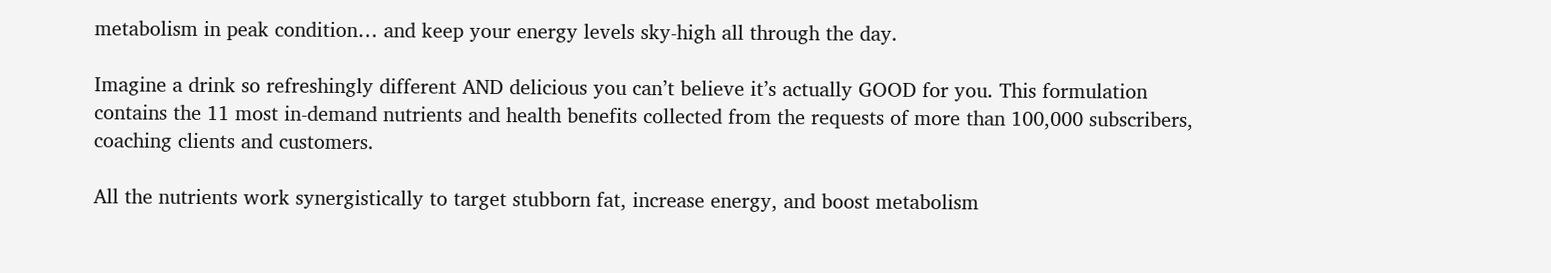metabolism in peak condition… and keep your energy levels sky-high all through the day.

Imagine a drink so refreshingly different AND delicious you can’t believe it’s actually GOOD for you. This formulation contains the 11 most in-demand nutrients and health benefits collected from the requests of more than 100,000 subscribers, coaching clients and customers.

All the nutrients work synergistically to target stubborn fat, increase energy, and boost metabolism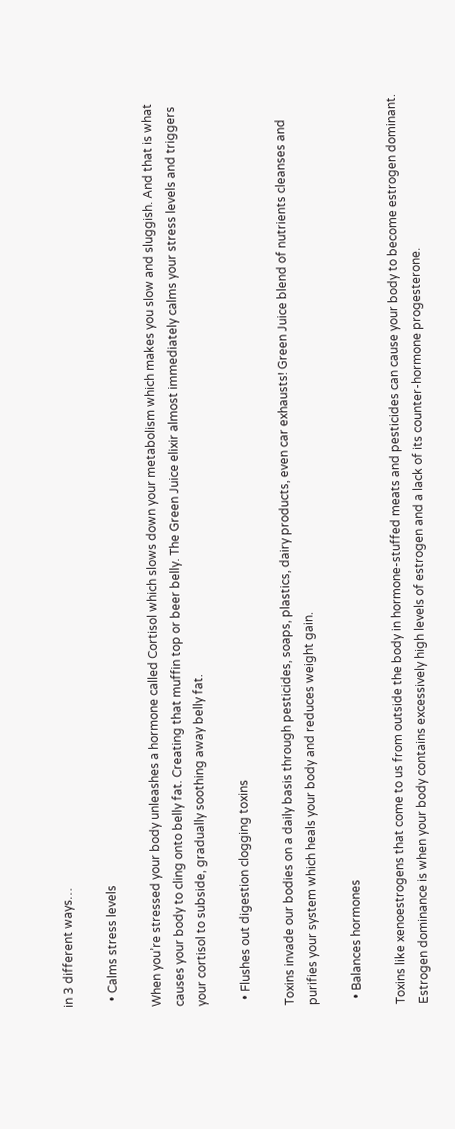in 3 different ways…

  • Calms stress levels

When you’re stressed your body unleashes a hormone called Cortisol which slows down your metabolism which makes you slow and sluggish. And that is what causes your body to cling onto belly fat. Creating that muffin top or beer belly. The Green Juice elixir almost immediately calms your stress levels and triggers your cortisol to subside, gradually soothing away belly fat.

  • Flushes out digestion clogging toxins

Toxins invade our bodies on a daily basis through pesticides, soaps, plastics, dairy products, even car exhausts! Green Juice blend of nutrients cleanses and purifies your system which heals your body and reduces weight gain.

  • Balances hormones

Toxins like xenoestrogens that come to us from outside the body in hormone-stuffed meats and pesticides can cause your body to become estrogen dominant. Estrogen dominance is when your body contains excessively high levels of estrogen and a lack of its counter-hormone progesterone.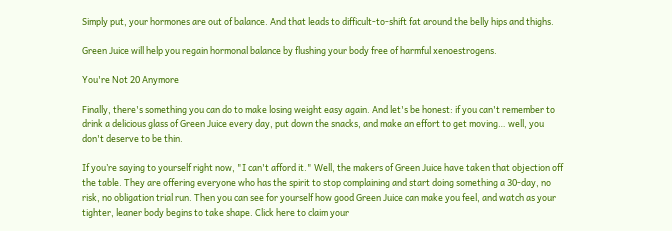Simply put, your hormones are out of balance. And that leads to difficult-to-shift fat around the belly hips and thighs.

Green Juice will help you regain hormonal balance by flushing your body free of harmful xenoestrogens.

You're Not 20 Anymore

Finally, there's something you can do to make losing weight easy again. And let's be honest: if you can't remember to drink a delicious glass of Green Juice every day, put down the snacks, and make an effort to get moving… well, you don't deserve to be thin.

If you’re saying to yourself right now, "I can't afford it." Well, the makers of Green Juice have taken that objection off the table. They are offering everyone who has the spirit to stop complaining and start doing something a 30-day, no risk, no obligation trial run. Then you can see for yourself how good Green Juice can make you feel, and watch as your tighter, leaner body begins to take shape. Click here to claim your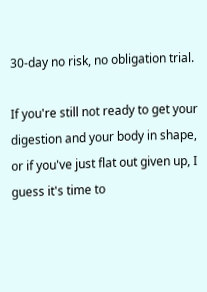30-day no risk, no obligation trial.

If you're still not ready to get your digestion and your body in shape, or if you've just flat out given up, I guess it's time to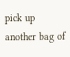pick up another bag of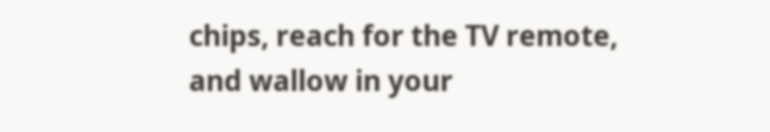chips, reach for the TV remote, and wallow in your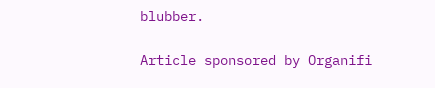blubber.

Article sponsored by Organifi